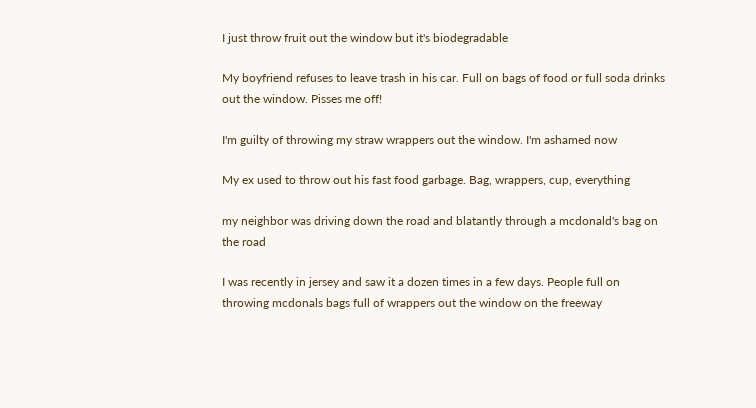I just throw fruit out the window but it's biodegradable

My boyfriend refuses to leave trash in his car. Full on bags of food or full soda drinks out the window. Pisses me off!

I'm guilty of throwing my straw wrappers out the window. I'm ashamed now

My ex used to throw out his fast food garbage. Bag, wrappers, cup, everything

my neighbor was driving down the road and blatantly through a mcdonald's bag on the road

I was recently in jersey and saw it a dozen times in a few days. People full on throwing mcdonals bags full of wrappers out the window on the freeway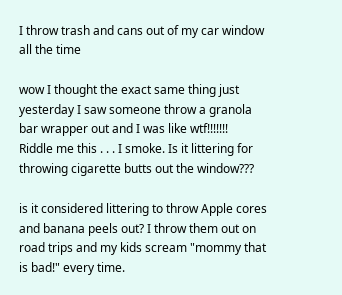I throw trash and cans out of my car window all the time

wow I thought the exact same thing just yesterday I saw someone throw a granola bar wrapper out and I was like wtf!!!!!!!
Riddle me this . . . I smoke. Is it littering for throwing cigarette butts out the window???

is it considered littering to throw Apple cores and banana peels out? I throw them out on road trips and my kids scream "mommy that is bad!" every time.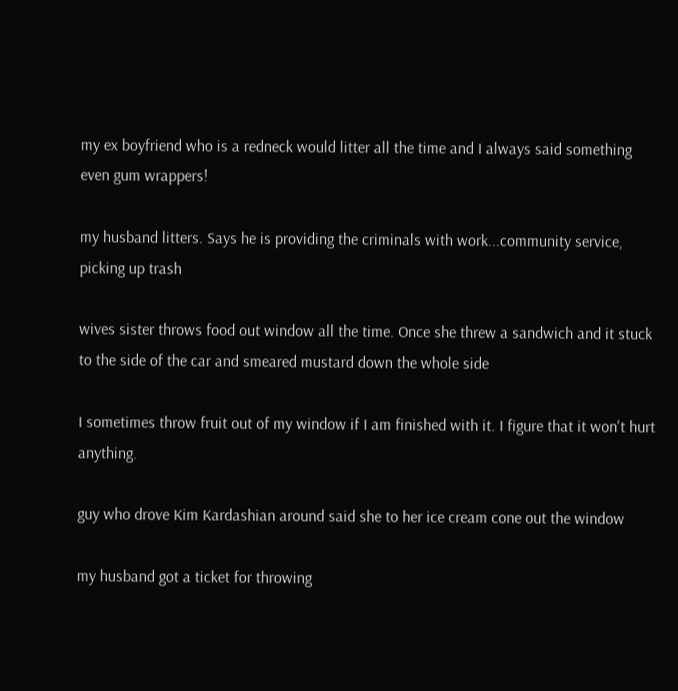my ex boyfriend who is a redneck would litter all the time and I always said something even gum wrappers!

my husband litters. Says he is providing the criminals with work...community service, picking up trash

wives sister throws food out window all the time. Once she threw a sandwich and it stuck to the side of the car and smeared mustard down the whole side

I sometimes throw fruit out of my window if I am finished with it. I figure that it won't hurt anything.

guy who drove Kim Kardashian around said she to her ice cream cone out the window

my husband got a ticket for throwing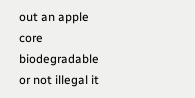out an apple core biodegradable or not illegal it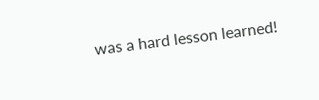was a hard lesson learned!